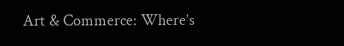Art & Commerce: Where’s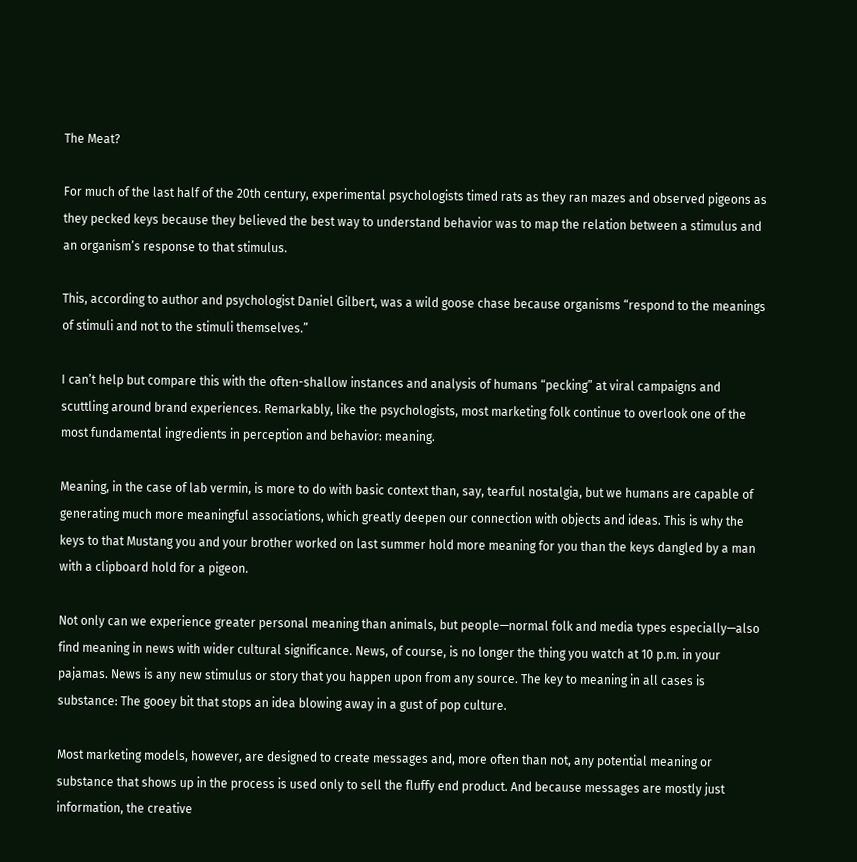The Meat?

For much of the last half of the 20th century, experimental psychologists timed rats as they ran mazes and observed pigeons as they pecked keys because they believed the best way to understand behavior was to map the relation between a stimulus and an organism’s response to that stimulus.

This, according to author and psychologist Daniel Gilbert, was a wild goose chase because organisms “respond to the meanings of stimuli and not to the stimuli themselves.”

I can’t help but compare this with the often-shallow instances and analysis of humans “pecking” at viral campaigns and scuttling around brand experiences. Remarkably, like the psychologists, most marketing folk continue to overlook one of the most fundamental ingredients in perception and behavior: meaning.

Meaning, in the case of lab vermin, is more to do with basic context than, say, tearful nostalgia, but we humans are capable of generating much more meaningful associations, which greatly deepen our connection with objects and ideas. This is why the keys to that Mustang you and your brother worked on last summer hold more meaning for you than the keys dangled by a man with a clipboard hold for a pigeon.

Not only can we experience greater personal meaning than animals, but people—normal folk and media types especially—also find meaning in news with wider cultural significance. News, of course, is no longer the thing you watch at 10 p.m. in your pajamas. News is any new stimulus or story that you happen upon from any source. The key to meaning in all cases is substance: The gooey bit that stops an idea blowing away in a gust of pop culture.

Most marketing models, however, are designed to create messages and, more often than not, any potential meaning or substance that shows up in the process is used only to sell the fluffy end product. And because messages are mostly just information, the creative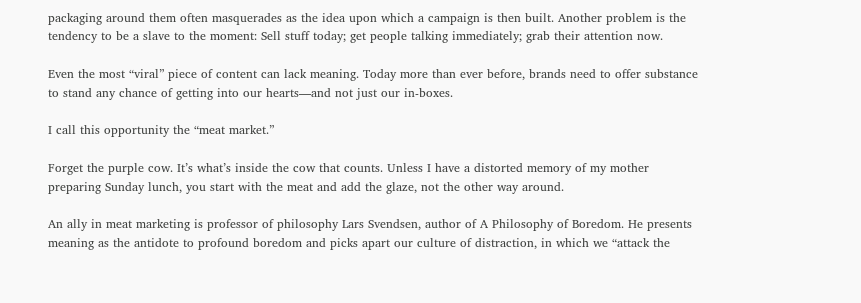packaging around them often masquerades as the idea upon which a campaign is then built. Another problem is the tendency to be a slave to the moment: Sell stuff today; get people talking immediately; grab their attention now.

Even the most “viral” piece of content can lack meaning. Today more than ever before, brands need to offer substance to stand any chance of getting into our hearts—and not just our in-boxes.

I call this opportunity the “meat market.”

Forget the purple cow. It’s what’s inside the cow that counts. Unless I have a distorted memory of my mother preparing Sunday lunch, you start with the meat and add the glaze, not the other way around.

An ally in meat marketing is professor of philosophy Lars Svendsen, author of A Philosophy of Boredom. He presents meaning as the antidote to profound boredom and picks apart our culture of distraction, in which we “attack the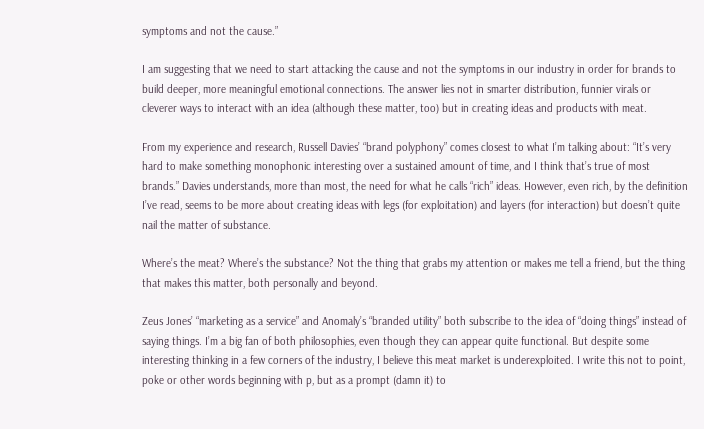symptoms and not the cause.”

I am suggesting that we need to start attacking the cause and not the symptoms in our industry in order for brands to build deeper, more meaningful emotional connections. The answer lies not in smarter distribution, funnier virals or cleverer ways to interact with an idea (although these matter, too) but in creating ideas and products with meat.

From my experience and research, Russell Davies’ “brand polyphony” comes closest to what I’m talking about: “It’s very hard to make something monophonic interesting over a sustained amount of time, and I think that’s true of most brands.” Davies understands, more than most, the need for what he calls “rich” ideas. However, even rich, by the definition I’ve read, seems to be more about creating ideas with legs (for exploitation) and layers (for interaction) but doesn’t quite nail the matter of substance.

Where’s the meat? Where’s the substance? Not the thing that grabs my attention or makes me tell a friend, but the thing that makes this matter, both personally and beyond.

Zeus Jones’ “marketing as a service” and Anomaly’s “branded utility” both subscribe to the idea of “doing things” instead of saying things. I’m a big fan of both philosophies, even though they can appear quite functional. But despite some interesting thinking in a few corners of the industry, I believe this meat market is underexploited. I write this not to point, poke or other words beginning with p, but as a prompt (damn it) to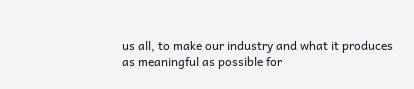us all, to make our industry and what it produces as meaningful as possible for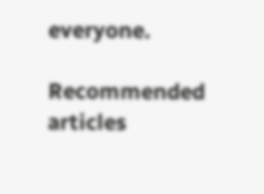everyone.

Recommended articles